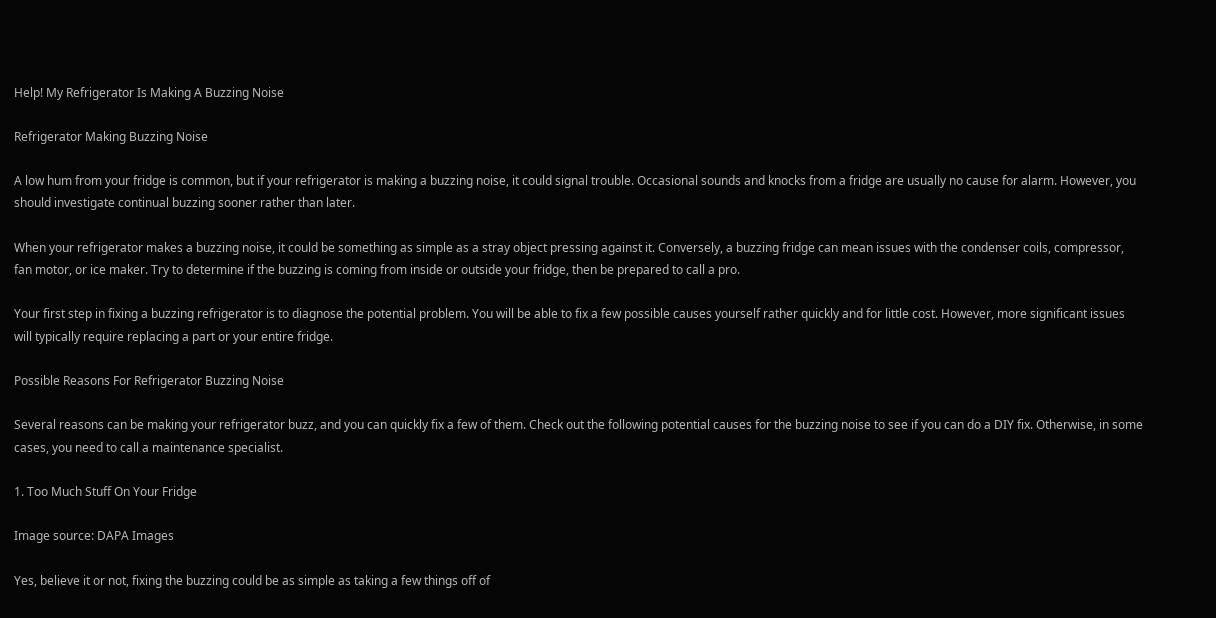Help! My Refrigerator Is Making A Buzzing Noise

Refrigerator Making Buzzing Noise

A low hum from your fridge is common, but if your refrigerator is making a buzzing noise, it could signal trouble. Occasional sounds and knocks from a fridge are usually no cause for alarm. However, you should investigate continual buzzing sooner rather than later.

When your refrigerator makes a buzzing noise, it could be something as simple as a stray object pressing against it. Conversely, a buzzing fridge can mean issues with the condenser coils, compressor, fan motor, or ice maker. Try to determine if the buzzing is coming from inside or outside your fridge, then be prepared to call a pro.

Your first step in fixing a buzzing refrigerator is to diagnose the potential problem. You will be able to fix a few possible causes yourself rather quickly and for little cost. However, more significant issues will typically require replacing a part or your entire fridge.

Possible Reasons For Refrigerator Buzzing Noise

Several reasons can be making your refrigerator buzz, and you can quickly fix a few of them. Check out the following potential causes for the buzzing noise to see if you can do a DIY fix. Otherwise, in some cases, you need to call a maintenance specialist.

1. Too Much Stuff On Your Fridge

Image source: DAPA Images

Yes, believe it or not, fixing the buzzing could be as simple as taking a few things off of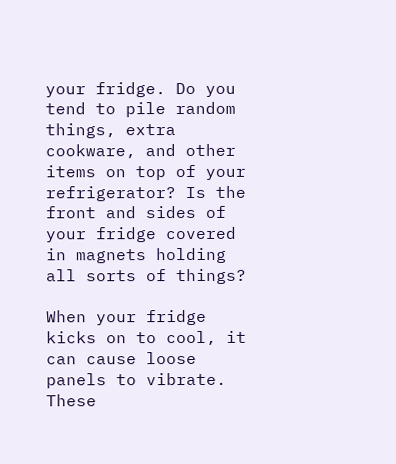your fridge. Do you tend to pile random things, extra cookware, and other items on top of your refrigerator? Is the front and sides of your fridge covered in magnets holding all sorts of things?

When your fridge kicks on to cool, it can cause loose panels to vibrate. These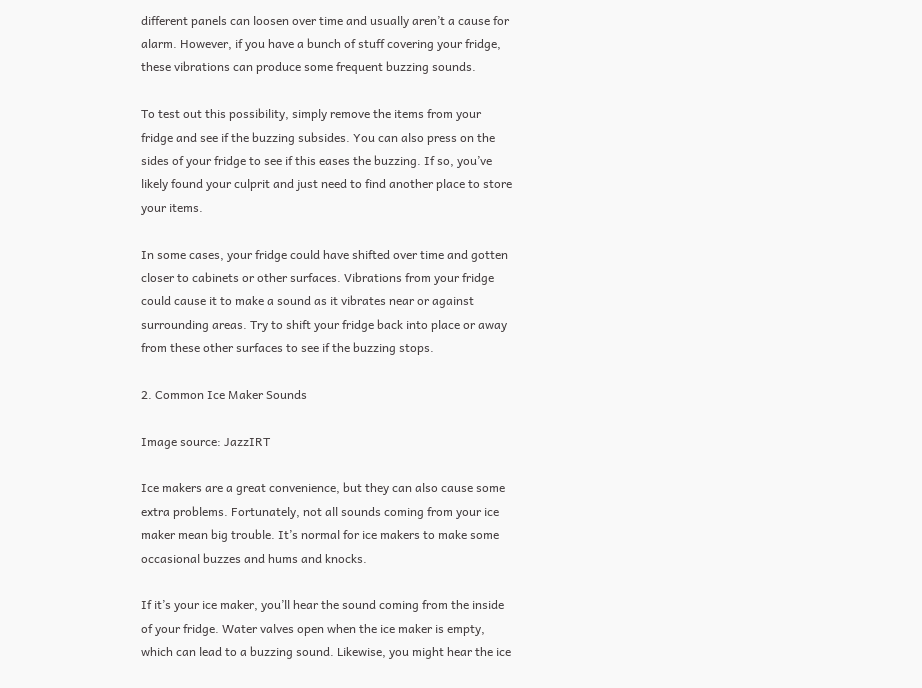different panels can loosen over time and usually aren’t a cause for alarm. However, if you have a bunch of stuff covering your fridge, these vibrations can produce some frequent buzzing sounds.

To test out this possibility, simply remove the items from your fridge and see if the buzzing subsides. You can also press on the sides of your fridge to see if this eases the buzzing. If so, you’ve likely found your culprit and just need to find another place to store your items.

In some cases, your fridge could have shifted over time and gotten closer to cabinets or other surfaces. Vibrations from your fridge could cause it to make a sound as it vibrates near or against surrounding areas. Try to shift your fridge back into place or away from these other surfaces to see if the buzzing stops.

2. Common Ice Maker Sounds

Image source: JazzIRT

Ice makers are a great convenience, but they can also cause some extra problems. Fortunately, not all sounds coming from your ice maker mean big trouble. It’s normal for ice makers to make some occasional buzzes and hums and knocks.

If it’s your ice maker, you’ll hear the sound coming from the inside of your fridge. Water valves open when the ice maker is empty, which can lead to a buzzing sound. Likewise, you might hear the ice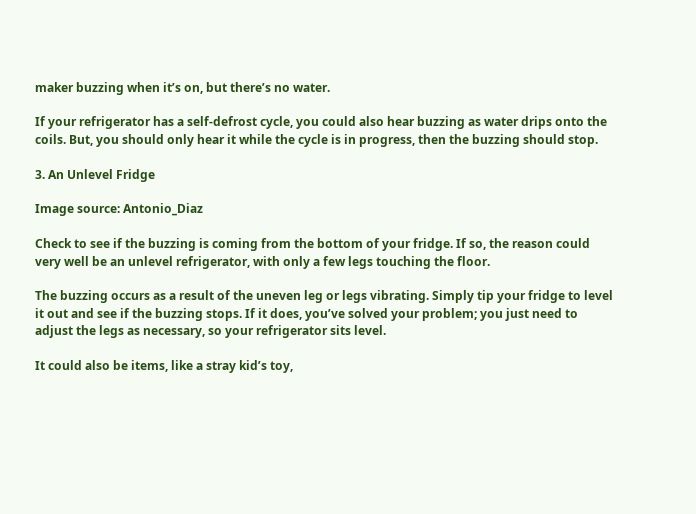maker buzzing when it’s on, but there’s no water.

If your refrigerator has a self-defrost cycle, you could also hear buzzing as water drips onto the coils. But, you should only hear it while the cycle is in progress, then the buzzing should stop.

3. An Unlevel Fridge

Image source: Antonio_Diaz

Check to see if the buzzing is coming from the bottom of your fridge. If so, the reason could very well be an unlevel refrigerator, with only a few legs touching the floor.

The buzzing occurs as a result of the uneven leg or legs vibrating. Simply tip your fridge to level it out and see if the buzzing stops. If it does, you’ve solved your problem; you just need to adjust the legs as necessary, so your refrigerator sits level.

It could also be items, like a stray kid’s toy,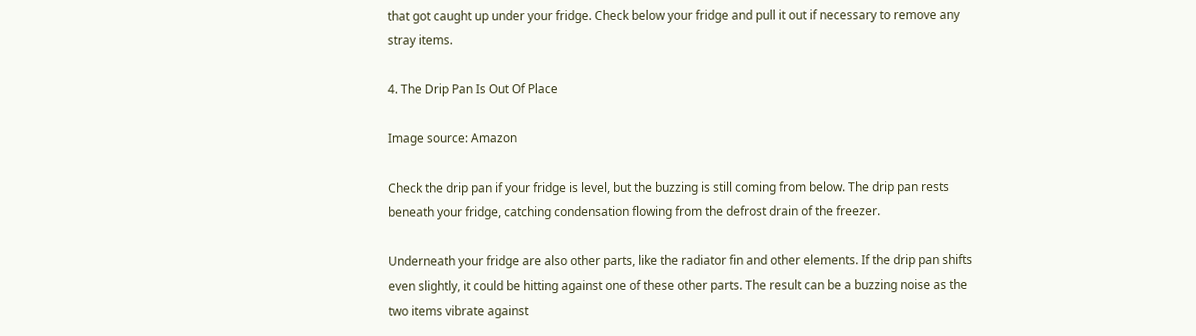that got caught up under your fridge. Check below your fridge and pull it out if necessary to remove any stray items.

4. The Drip Pan Is Out Of Place

Image source: Amazon

Check the drip pan if your fridge is level, but the buzzing is still coming from below. The drip pan rests beneath your fridge, catching condensation flowing from the defrost drain of the freezer.

Underneath your fridge are also other parts, like the radiator fin and other elements. If the drip pan shifts even slightly, it could be hitting against one of these other parts. The result can be a buzzing noise as the two items vibrate against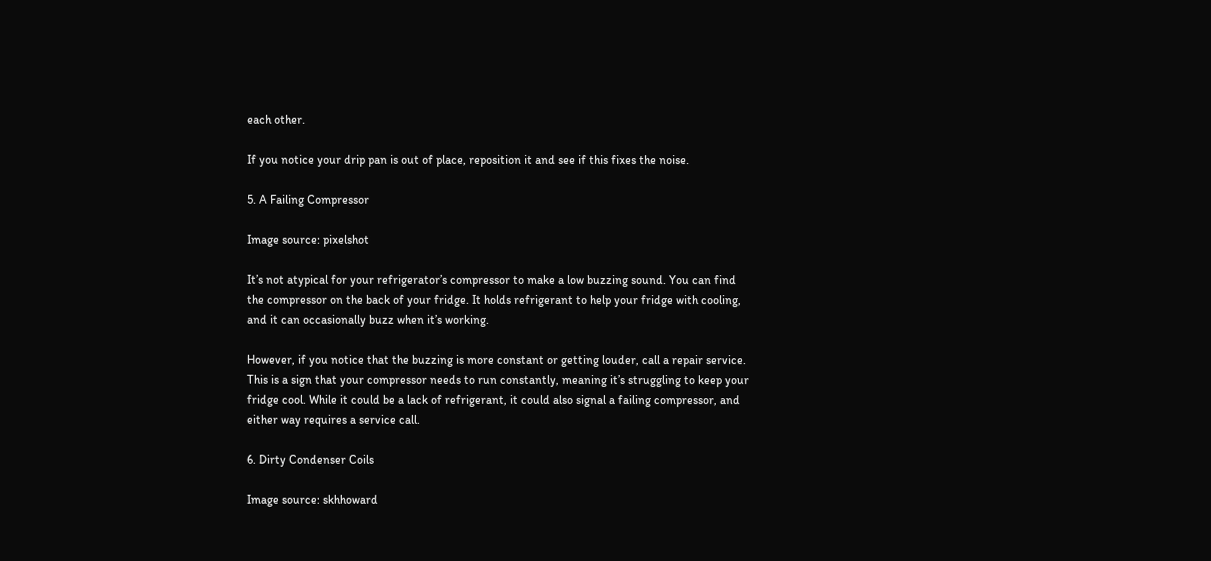each other.

If you notice your drip pan is out of place, reposition it and see if this fixes the noise.

5. A Failing Compressor

Image source: pixelshot

It’s not atypical for your refrigerator’s compressor to make a low buzzing sound. You can find the compressor on the back of your fridge. It holds refrigerant to help your fridge with cooling, and it can occasionally buzz when it’s working.

However, if you notice that the buzzing is more constant or getting louder, call a repair service. This is a sign that your compressor needs to run constantly, meaning it’s struggling to keep your fridge cool. While it could be a lack of refrigerant, it could also signal a failing compressor, and either way requires a service call.

6. Dirty Condenser Coils

Image source: skhhoward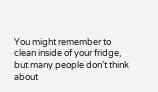You might remember to clean inside of your fridge, but many people don’t think about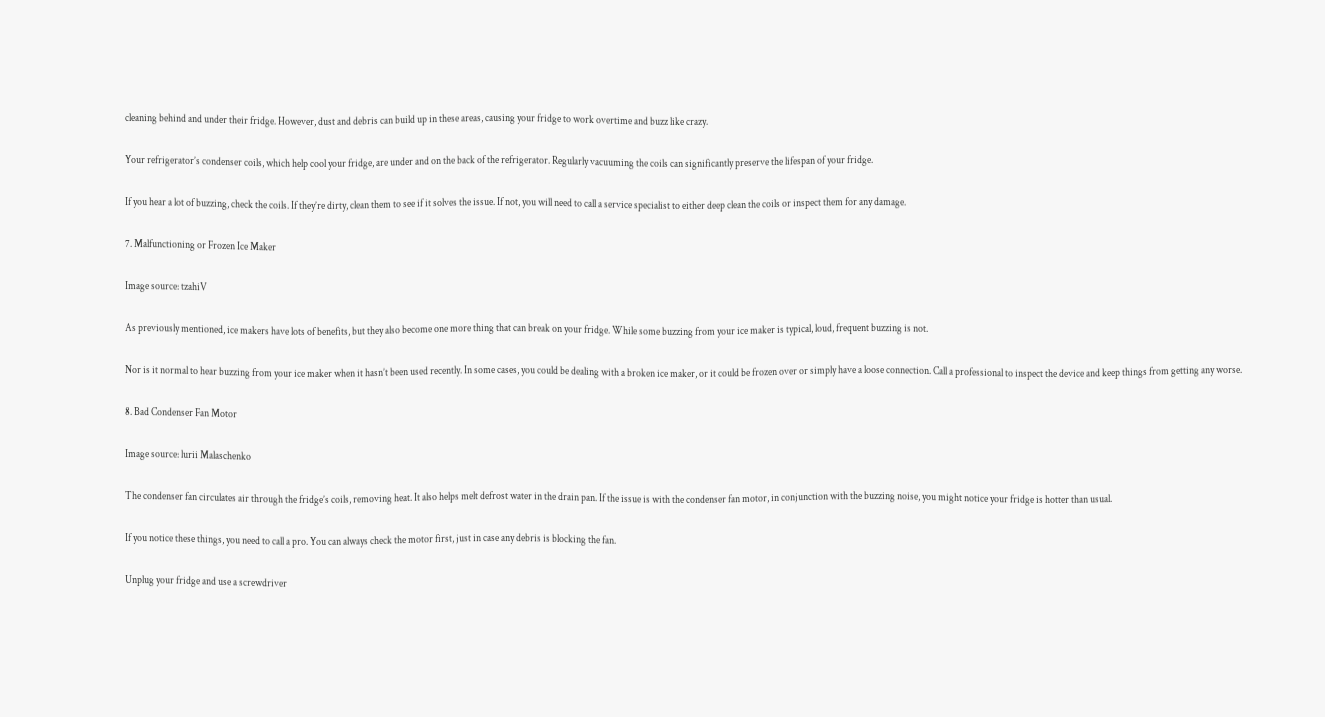cleaning behind and under their fridge. However, dust and debris can build up in these areas, causing your fridge to work overtime and buzz like crazy.

Your refrigerator’s condenser coils, which help cool your fridge, are under and on the back of the refrigerator. Regularly vacuuming the coils can significantly preserve the lifespan of your fridge.

If you hear a lot of buzzing, check the coils. If they’re dirty, clean them to see if it solves the issue. If not, you will need to call a service specialist to either deep clean the coils or inspect them for any damage.

7. Malfunctioning or Frozen Ice Maker

Image source: tzahiV

As previously mentioned, ice makers have lots of benefits, but they also become one more thing that can break on your fridge. While some buzzing from your ice maker is typical, loud, frequent buzzing is not.

Nor is it normal to hear buzzing from your ice maker when it hasn’t been used recently. In some cases, you could be dealing with a broken ice maker, or it could be frozen over or simply have a loose connection. Call a professional to inspect the device and keep things from getting any worse.

8. Bad Condenser Fan Motor

Image source: lurii Malaschenko

The condenser fan circulates air through the fridge’s coils, removing heat. It also helps melt defrost water in the drain pan. If the issue is with the condenser fan motor, in conjunction with the buzzing noise, you might notice your fridge is hotter than usual.

If you notice these things, you need to call a pro. You can always check the motor first, just in case any debris is blocking the fan.

Unplug your fridge and use a screwdriver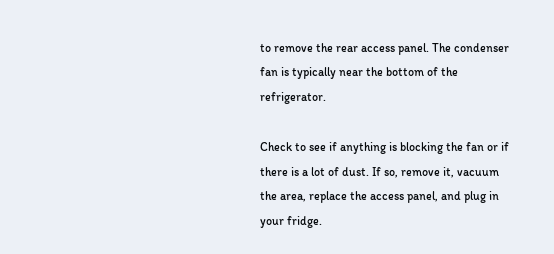to remove the rear access panel. The condenser fan is typically near the bottom of the refrigerator.

Check to see if anything is blocking the fan or if there is a lot of dust. If so, remove it, vacuum the area, replace the access panel, and plug in your fridge.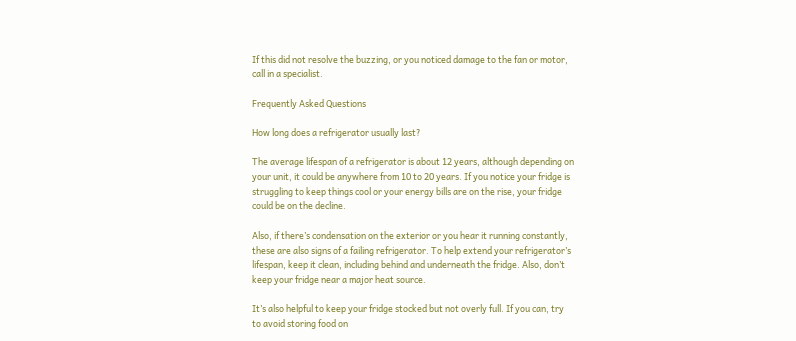If this did not resolve the buzzing, or you noticed damage to the fan or motor, call in a specialist.

Frequently Asked Questions

How long does a refrigerator usually last?

The average lifespan of a refrigerator is about 12 years, although depending on your unit, it could be anywhere from 10 to 20 years. If you notice your fridge is struggling to keep things cool or your energy bills are on the rise, your fridge could be on the decline.

Also, if there’s condensation on the exterior or you hear it running constantly, these are also signs of a failing refrigerator. To help extend your refrigerator’s lifespan, keep it clean, including behind and underneath the fridge. Also, don’t keep your fridge near a major heat source.

It’s also helpful to keep your fridge stocked but not overly full. If you can, try to avoid storing food on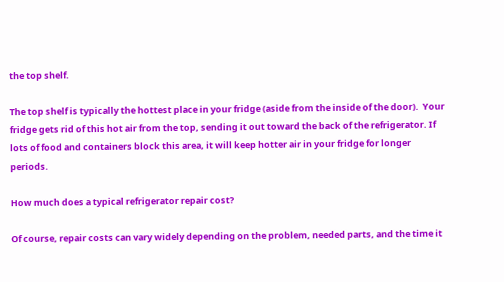the top shelf.

The top shelf is typically the hottest place in your fridge (aside from the inside of the door).  Your fridge gets rid of this hot air from the top, sending it out toward the back of the refrigerator. If lots of food and containers block this area, it will keep hotter air in your fridge for longer periods.

How much does a typical refrigerator repair cost?

Of course, repair costs can vary widely depending on the problem, needed parts, and the time it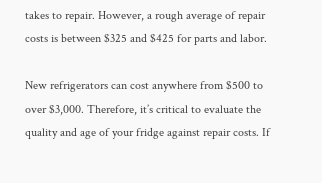takes to repair. However, a rough average of repair costs is between $325 and $425 for parts and labor.

New refrigerators can cost anywhere from $500 to over $3,000. Therefore, it’s critical to evaluate the quality and age of your fridge against repair costs. If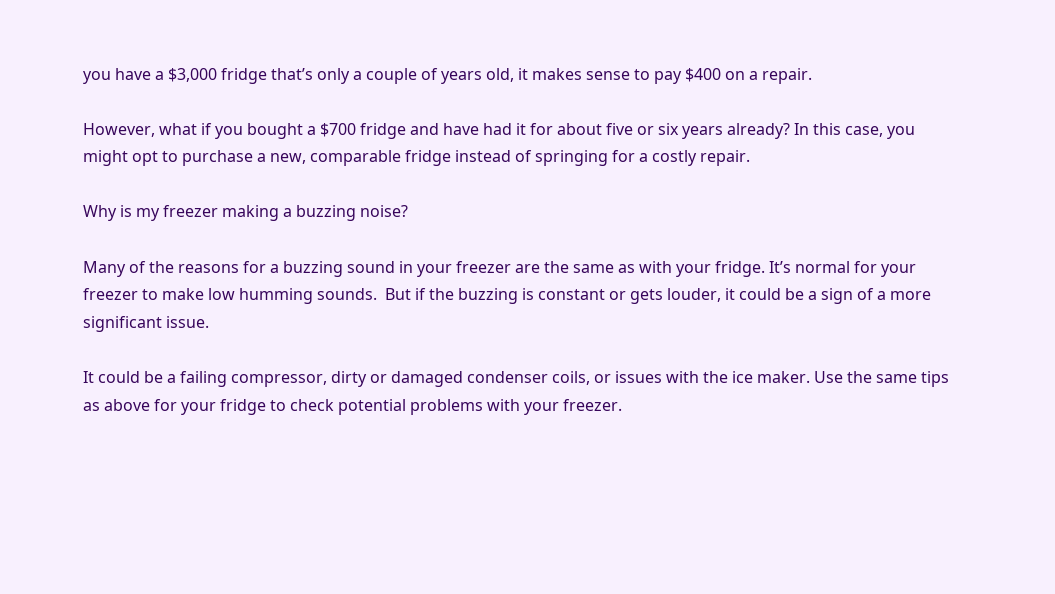you have a $3,000 fridge that’s only a couple of years old, it makes sense to pay $400 on a repair.

However, what if you bought a $700 fridge and have had it for about five or six years already? In this case, you might opt to purchase a new, comparable fridge instead of springing for a costly repair.

Why is my freezer making a buzzing noise?

Many of the reasons for a buzzing sound in your freezer are the same as with your fridge. It’s normal for your freezer to make low humming sounds.  But if the buzzing is constant or gets louder, it could be a sign of a more significant issue.

It could be a failing compressor, dirty or damaged condenser coils, or issues with the ice maker. Use the same tips as above for your fridge to check potential problems with your freezer.